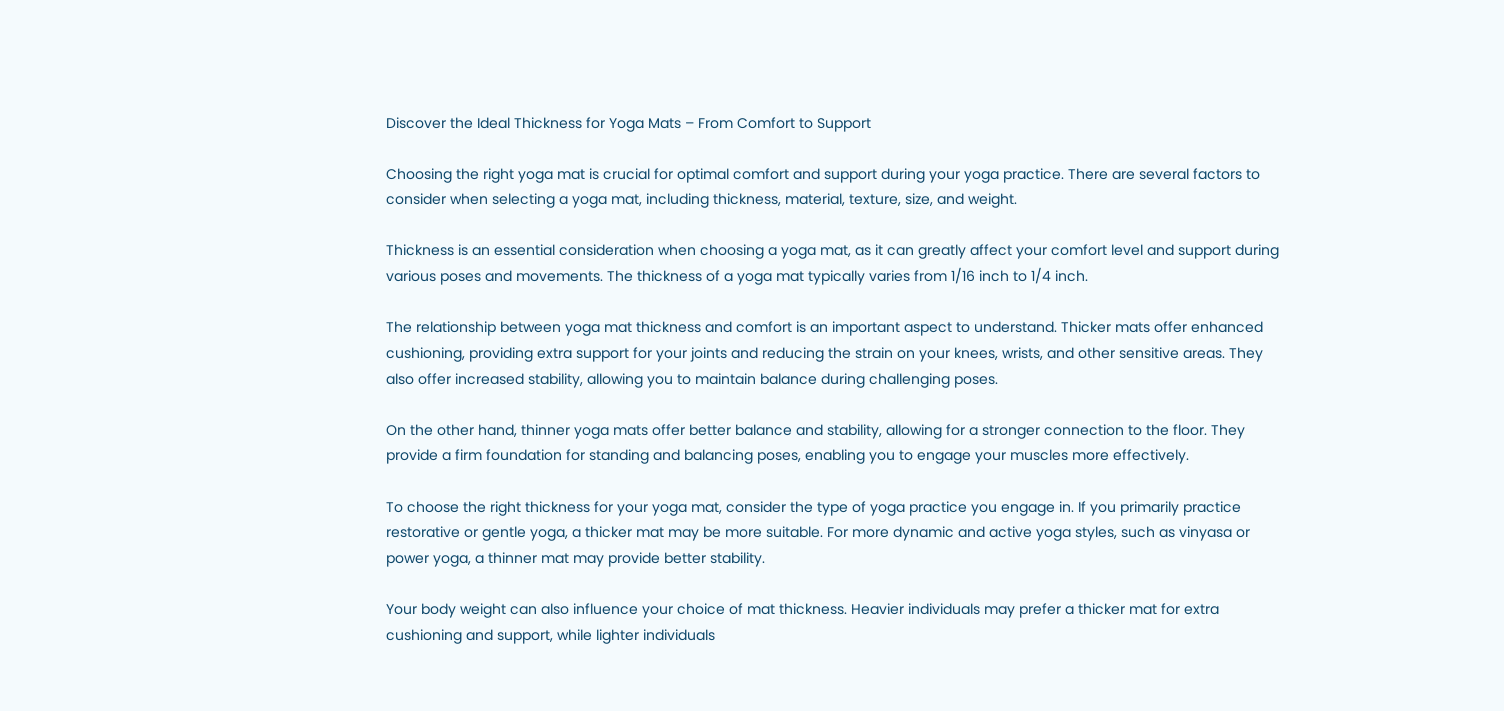Discover the Ideal Thickness for Yoga Mats – From Comfort to Support

Choosing the right yoga mat is crucial for optimal comfort and support during your yoga practice. There are several factors to consider when selecting a yoga mat, including thickness, material, texture, size, and weight.

Thickness is an essential consideration when choosing a yoga mat, as it can greatly affect your comfort level and support during various poses and movements. The thickness of a yoga mat typically varies from 1/16 inch to 1/4 inch.

The relationship between yoga mat thickness and comfort is an important aspect to understand. Thicker mats offer enhanced cushioning, providing extra support for your joints and reducing the strain on your knees, wrists, and other sensitive areas. They also offer increased stability, allowing you to maintain balance during challenging poses.

On the other hand, thinner yoga mats offer better balance and stability, allowing for a stronger connection to the floor. They provide a firm foundation for standing and balancing poses, enabling you to engage your muscles more effectively.

To choose the right thickness for your yoga mat, consider the type of yoga practice you engage in. If you primarily practice restorative or gentle yoga, a thicker mat may be more suitable. For more dynamic and active yoga styles, such as vinyasa or power yoga, a thinner mat may provide better stability.

Your body weight can also influence your choice of mat thickness. Heavier individuals may prefer a thicker mat for extra cushioning and support, while lighter individuals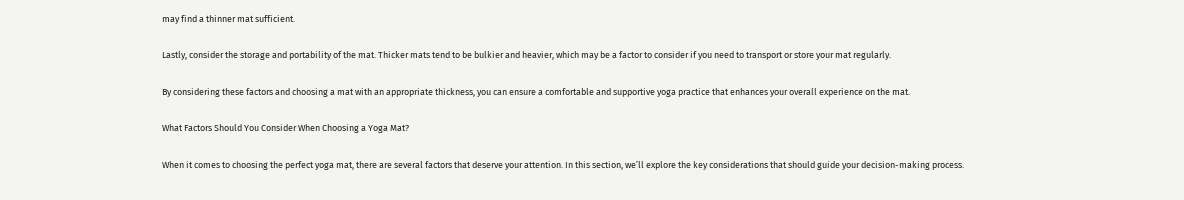may find a thinner mat sufficient.

Lastly, consider the storage and portability of the mat. Thicker mats tend to be bulkier and heavier, which may be a factor to consider if you need to transport or store your mat regularly.

By considering these factors and choosing a mat with an appropriate thickness, you can ensure a comfortable and supportive yoga practice that enhances your overall experience on the mat.

What Factors Should You Consider When Choosing a Yoga Mat?

When it comes to choosing the perfect yoga mat, there are several factors that deserve your attention. In this section, we’ll explore the key considerations that should guide your decision-making process.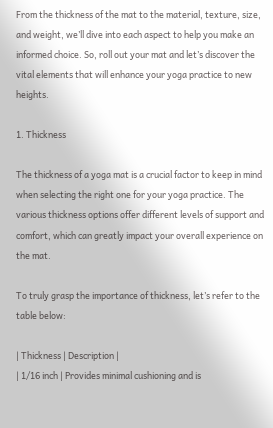From the thickness of the mat to the material, texture, size, and weight, we’ll dive into each aspect to help you make an informed choice. So, roll out your mat and let’s discover the vital elements that will enhance your yoga practice to new heights.

1. Thickness

The thickness of a yoga mat is a crucial factor to keep in mind when selecting the right one for your yoga practice. The various thickness options offer different levels of support and comfort, which can greatly impact your overall experience on the mat.

To truly grasp the importance of thickness, let’s refer to the table below:

| Thickness | Description |
| 1/16 inch | Provides minimal cushioning and is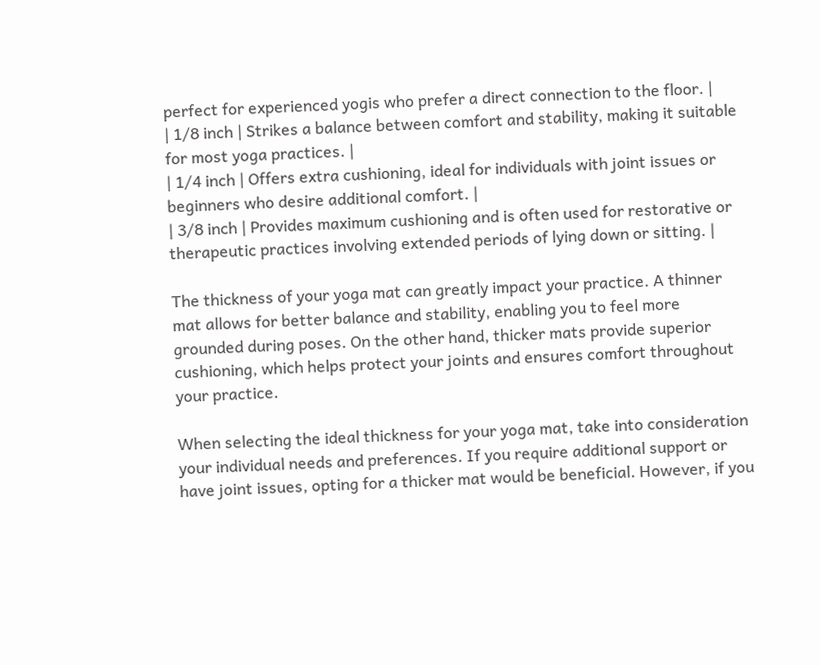perfect for experienced yogis who prefer a direct connection to the floor. |
| 1/8 inch | Strikes a balance between comfort and stability, making it suitable for most yoga practices. |
| 1/4 inch | Offers extra cushioning, ideal for individuals with joint issues or beginners who desire additional comfort. |
| 3/8 inch | Provides maximum cushioning and is often used for restorative or therapeutic practices involving extended periods of lying down or sitting. |

The thickness of your yoga mat can greatly impact your practice. A thinner mat allows for better balance and stability, enabling you to feel more grounded during poses. On the other hand, thicker mats provide superior cushioning, which helps protect your joints and ensures comfort throughout your practice.

When selecting the ideal thickness for your yoga mat, take into consideration your individual needs and preferences. If you require additional support or have joint issues, opting for a thicker mat would be beneficial. However, if you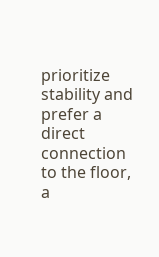prioritize stability and prefer a direct connection to the floor, a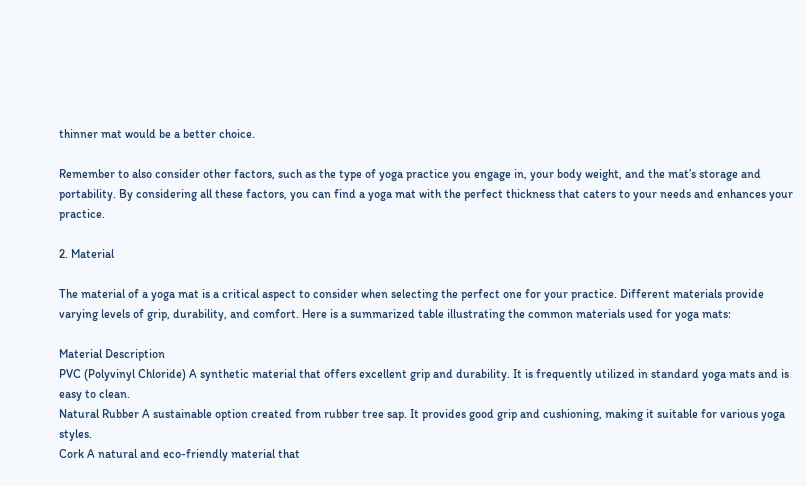thinner mat would be a better choice.

Remember to also consider other factors, such as the type of yoga practice you engage in, your body weight, and the mat’s storage and portability. By considering all these factors, you can find a yoga mat with the perfect thickness that caters to your needs and enhances your practice.

2. Material

The material of a yoga mat is a critical aspect to consider when selecting the perfect one for your practice. Different materials provide varying levels of grip, durability, and comfort. Here is a summarized table illustrating the common materials used for yoga mats:

Material Description
PVC (Polyvinyl Chloride) A synthetic material that offers excellent grip and durability. It is frequently utilized in standard yoga mats and is easy to clean.
Natural Rubber A sustainable option created from rubber tree sap. It provides good grip and cushioning, making it suitable for various yoga styles.
Cork A natural and eco-friendly material that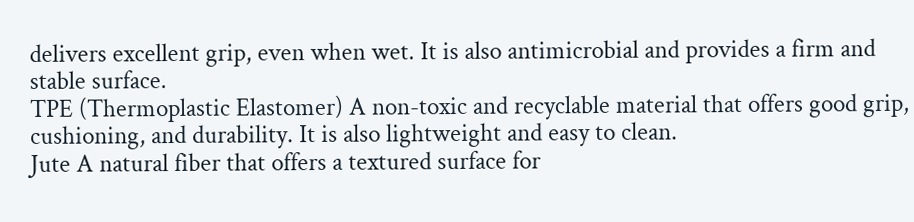delivers excellent grip, even when wet. It is also antimicrobial and provides a firm and stable surface.
TPE (Thermoplastic Elastomer) A non-toxic and recyclable material that offers good grip, cushioning, and durability. It is also lightweight and easy to clean.
Jute A natural fiber that offers a textured surface for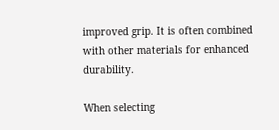improved grip. It is often combined with other materials for enhanced durability.

When selecting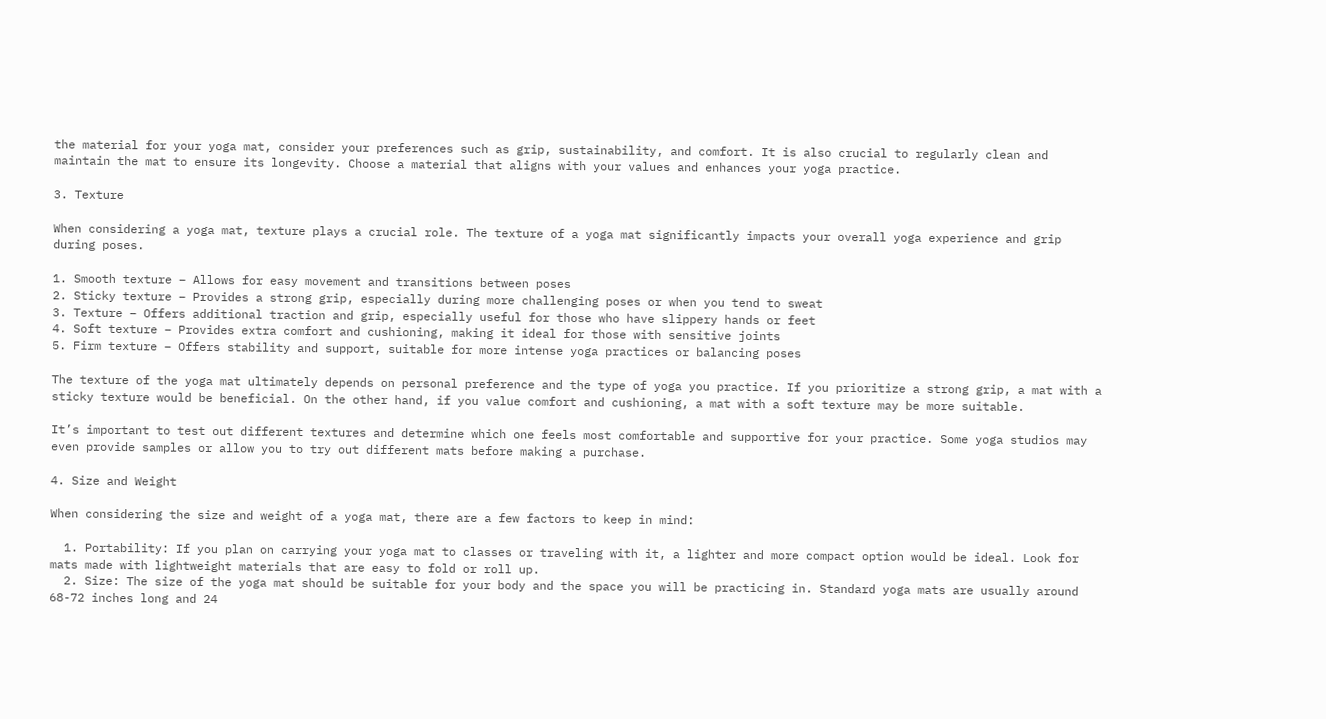the material for your yoga mat, consider your preferences such as grip, sustainability, and comfort. It is also crucial to regularly clean and maintain the mat to ensure its longevity. Choose a material that aligns with your values and enhances your yoga practice.

3. Texture

When considering a yoga mat, texture plays a crucial role. The texture of a yoga mat significantly impacts your overall yoga experience and grip during poses.

1. Smooth texture – Allows for easy movement and transitions between poses
2. Sticky texture – Provides a strong grip, especially during more challenging poses or when you tend to sweat
3. Texture – Offers additional traction and grip, especially useful for those who have slippery hands or feet
4. Soft texture – Provides extra comfort and cushioning, making it ideal for those with sensitive joints
5. Firm texture – Offers stability and support, suitable for more intense yoga practices or balancing poses

The texture of the yoga mat ultimately depends on personal preference and the type of yoga you practice. If you prioritize a strong grip, a mat with a sticky texture would be beneficial. On the other hand, if you value comfort and cushioning, a mat with a soft texture may be more suitable.

It’s important to test out different textures and determine which one feels most comfortable and supportive for your practice. Some yoga studios may even provide samples or allow you to try out different mats before making a purchase.

4. Size and Weight

When considering the size and weight of a yoga mat, there are a few factors to keep in mind:

  1. Portability: If you plan on carrying your yoga mat to classes or traveling with it, a lighter and more compact option would be ideal. Look for mats made with lightweight materials that are easy to fold or roll up.
  2. Size: The size of the yoga mat should be suitable for your body and the space you will be practicing in. Standard yoga mats are usually around 68-72 inches long and 24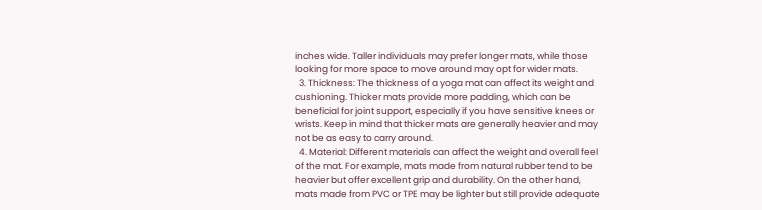inches wide. Taller individuals may prefer longer mats, while those looking for more space to move around may opt for wider mats.
  3. Thickness: The thickness of a yoga mat can affect its weight and cushioning. Thicker mats provide more padding, which can be beneficial for joint support, especially if you have sensitive knees or wrists. Keep in mind that thicker mats are generally heavier and may not be as easy to carry around.
  4. Material: Different materials can affect the weight and overall feel of the mat. For example, mats made from natural rubber tend to be heavier but offer excellent grip and durability. On the other hand, mats made from PVC or TPE may be lighter but still provide adequate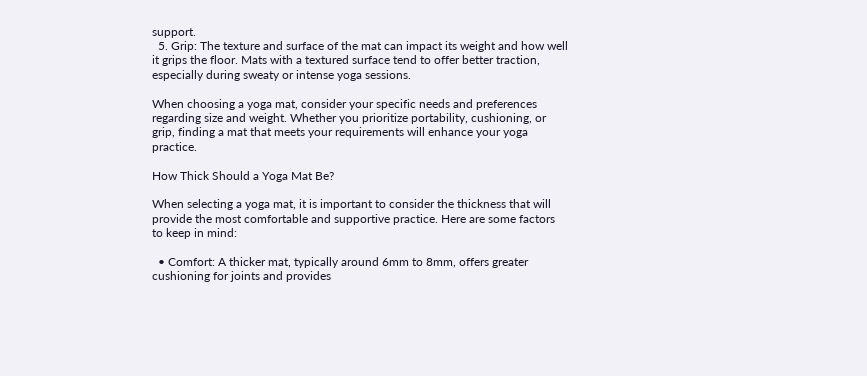support.
  5. Grip: The texture and surface of the mat can impact its weight and how well it grips the floor. Mats with a textured surface tend to offer better traction, especially during sweaty or intense yoga sessions.

When choosing a yoga mat, consider your specific needs and preferences regarding size and weight. Whether you prioritize portability, cushioning, or grip, finding a mat that meets your requirements will enhance your yoga practice.

How Thick Should a Yoga Mat Be?

When selecting a yoga mat, it is important to consider the thickness that will provide the most comfortable and supportive practice. Here are some factors to keep in mind:

  • Comfort: A thicker mat, typically around 6mm to 8mm, offers greater cushioning for joints and provides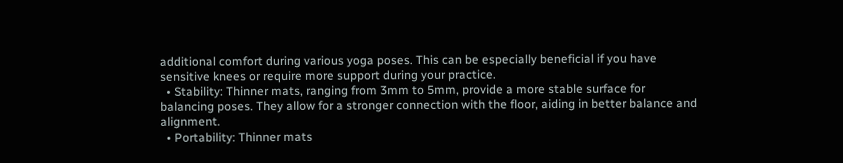additional comfort during various yoga poses. This can be especially beneficial if you have sensitive knees or require more support during your practice.
  • Stability: Thinner mats, ranging from 3mm to 5mm, provide a more stable surface for balancing poses. They allow for a stronger connection with the floor, aiding in better balance and alignment.
  • Portability: Thinner mats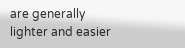are generally lighter and easier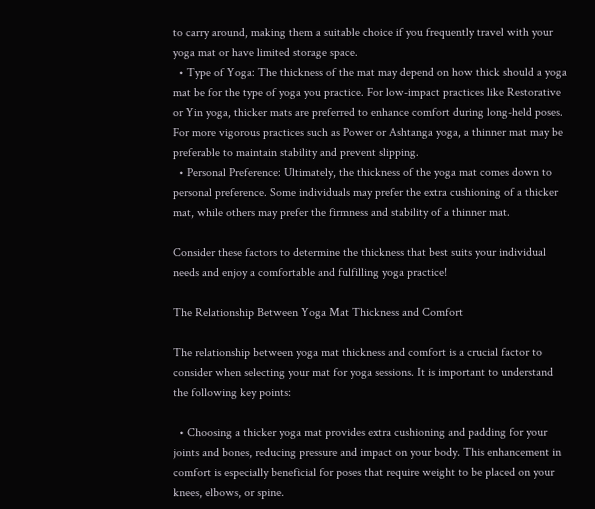to carry around, making them a suitable choice if you frequently travel with your yoga mat or have limited storage space.
  • Type of Yoga: The thickness of the mat may depend on how thick should a yoga mat be for the type of yoga you practice. For low-impact practices like Restorative or Yin yoga, thicker mats are preferred to enhance comfort during long-held poses. For more vigorous practices such as Power or Ashtanga yoga, a thinner mat may be preferable to maintain stability and prevent slipping.
  • Personal Preference: Ultimately, the thickness of the yoga mat comes down to personal preference. Some individuals may prefer the extra cushioning of a thicker mat, while others may prefer the firmness and stability of a thinner mat.

Consider these factors to determine the thickness that best suits your individual needs and enjoy a comfortable and fulfilling yoga practice!

The Relationship Between Yoga Mat Thickness and Comfort

The relationship between yoga mat thickness and comfort is a crucial factor to consider when selecting your mat for yoga sessions. It is important to understand the following key points:

  • Choosing a thicker yoga mat provides extra cushioning and padding for your joints and bones, reducing pressure and impact on your body. This enhancement in comfort is especially beneficial for poses that require weight to be placed on your knees, elbows, or spine.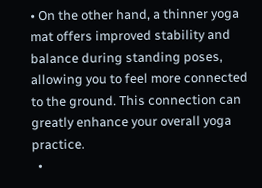• On the other hand, a thinner yoga mat offers improved stability and balance during standing poses, allowing you to feel more connected to the ground. This connection can greatly enhance your overall yoga practice.
  •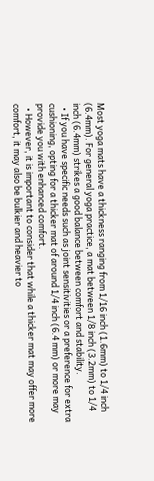Most yoga mats have a thickness ranging from 1/16 inch (1.6mm) to 1/4 inch (6.4mm). For general yoga practice, a mat between 1/8 inch (3.2mm) to 1/4 inch (6.4mm) strikes a good balance between comfort and stability.
  • If you have specific needs such as joint sensitivities or a preference for extra cushioning, opting for a thicker mat of around 1/4 inch (6.4 mm) or more may provide you with enhanced comfort.
  • However, it is important to consider that while a thicker mat may offer more comfort, it may also be bulkier and heavier to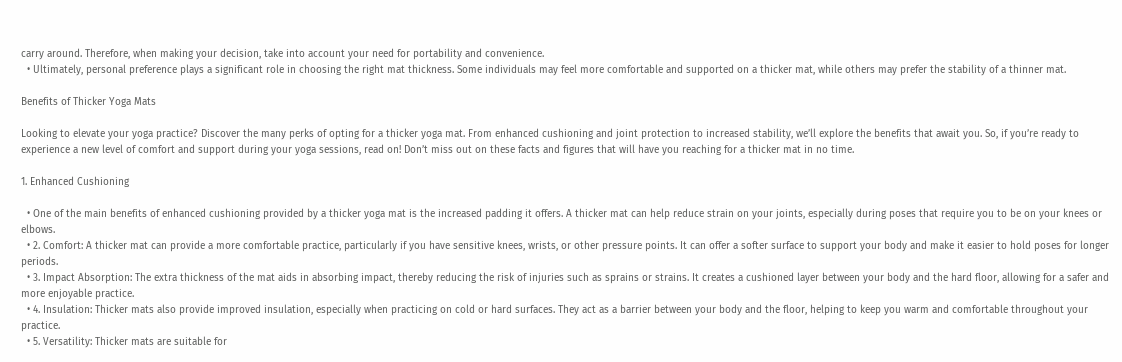carry around. Therefore, when making your decision, take into account your need for portability and convenience.
  • Ultimately, personal preference plays a significant role in choosing the right mat thickness. Some individuals may feel more comfortable and supported on a thicker mat, while others may prefer the stability of a thinner mat.

Benefits of Thicker Yoga Mats

Looking to elevate your yoga practice? Discover the many perks of opting for a thicker yoga mat. From enhanced cushioning and joint protection to increased stability, we’ll explore the benefits that await you. So, if you’re ready to experience a new level of comfort and support during your yoga sessions, read on! Don’t miss out on these facts and figures that will have you reaching for a thicker mat in no time.

1. Enhanced Cushioning

  • One of the main benefits of enhanced cushioning provided by a thicker yoga mat is the increased padding it offers. A thicker mat can help reduce strain on your joints, especially during poses that require you to be on your knees or elbows.
  • 2. Comfort: A thicker mat can provide a more comfortable practice, particularly if you have sensitive knees, wrists, or other pressure points. It can offer a softer surface to support your body and make it easier to hold poses for longer periods.
  • 3. Impact Absorption: The extra thickness of the mat aids in absorbing impact, thereby reducing the risk of injuries such as sprains or strains. It creates a cushioned layer between your body and the hard floor, allowing for a safer and more enjoyable practice.
  • 4. Insulation: Thicker mats also provide improved insulation, especially when practicing on cold or hard surfaces. They act as a barrier between your body and the floor, helping to keep you warm and comfortable throughout your practice.
  • 5. Versatility: Thicker mats are suitable for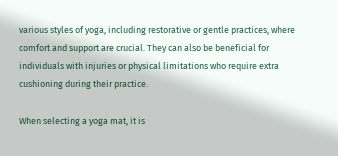various styles of yoga, including restorative or gentle practices, where comfort and support are crucial. They can also be beneficial for individuals with injuries or physical limitations who require extra cushioning during their practice.

When selecting a yoga mat, it is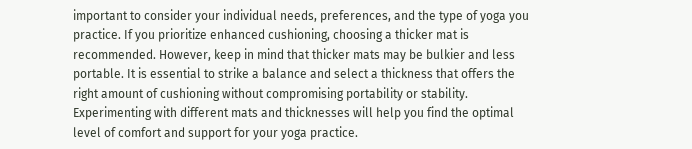important to consider your individual needs, preferences, and the type of yoga you practice. If you prioritize enhanced cushioning, choosing a thicker mat is recommended. However, keep in mind that thicker mats may be bulkier and less portable. It is essential to strike a balance and select a thickness that offers the right amount of cushioning without compromising portability or stability. Experimenting with different mats and thicknesses will help you find the optimal level of comfort and support for your yoga practice.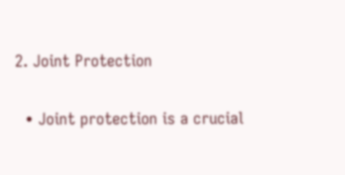2. Joint Protection

  • Joint protection is a crucial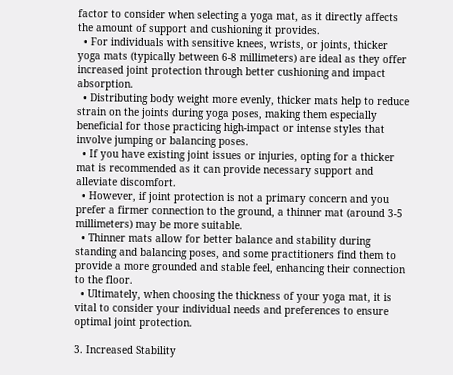factor to consider when selecting a yoga mat, as it directly affects the amount of support and cushioning it provides.
  • For individuals with sensitive knees, wrists, or joints, thicker yoga mats (typically between 6-8 millimeters) are ideal as they offer increased joint protection through better cushioning and impact absorption.
  • Distributing body weight more evenly, thicker mats help to reduce strain on the joints during yoga poses, making them especially beneficial for those practicing high-impact or intense styles that involve jumping or balancing poses.
  • If you have existing joint issues or injuries, opting for a thicker mat is recommended as it can provide necessary support and alleviate discomfort.
  • However, if joint protection is not a primary concern and you prefer a firmer connection to the ground, a thinner mat (around 3-5 millimeters) may be more suitable.
  • Thinner mats allow for better balance and stability during standing and balancing poses, and some practitioners find them to provide a more grounded and stable feel, enhancing their connection to the floor.
  • Ultimately, when choosing the thickness of your yoga mat, it is vital to consider your individual needs and preferences to ensure optimal joint protection.

3. Increased Stability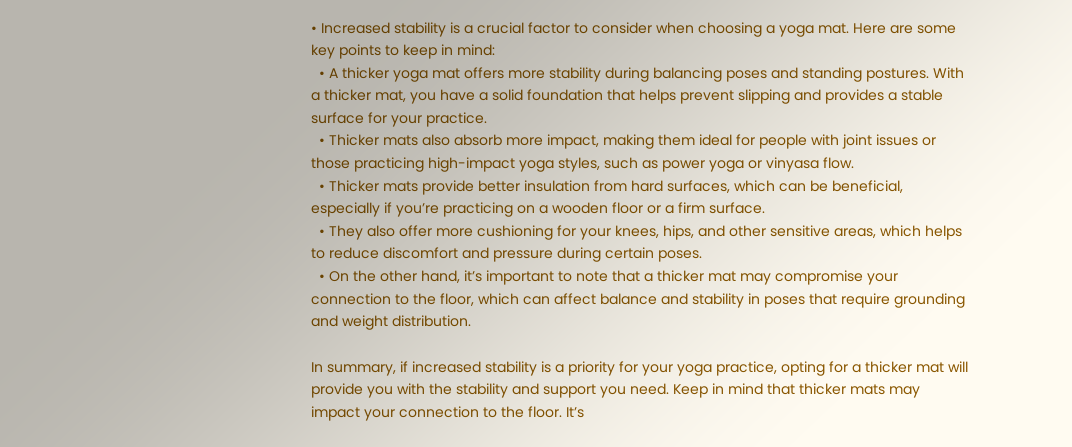• Increased stability is a crucial factor to consider when choosing a yoga mat. Here are some key points to keep in mind:
  • A thicker yoga mat offers more stability during balancing poses and standing postures. With a thicker mat, you have a solid foundation that helps prevent slipping and provides a stable surface for your practice.
  • Thicker mats also absorb more impact, making them ideal for people with joint issues or those practicing high-impact yoga styles, such as power yoga or vinyasa flow.
  • Thicker mats provide better insulation from hard surfaces, which can be beneficial, especially if you’re practicing on a wooden floor or a firm surface.
  • They also offer more cushioning for your knees, hips, and other sensitive areas, which helps to reduce discomfort and pressure during certain poses.
  • On the other hand, it’s important to note that a thicker mat may compromise your connection to the floor, which can affect balance and stability in poses that require grounding and weight distribution.

In summary, if increased stability is a priority for your yoga practice, opting for a thicker mat will provide you with the stability and support you need. Keep in mind that thicker mats may impact your connection to the floor. It’s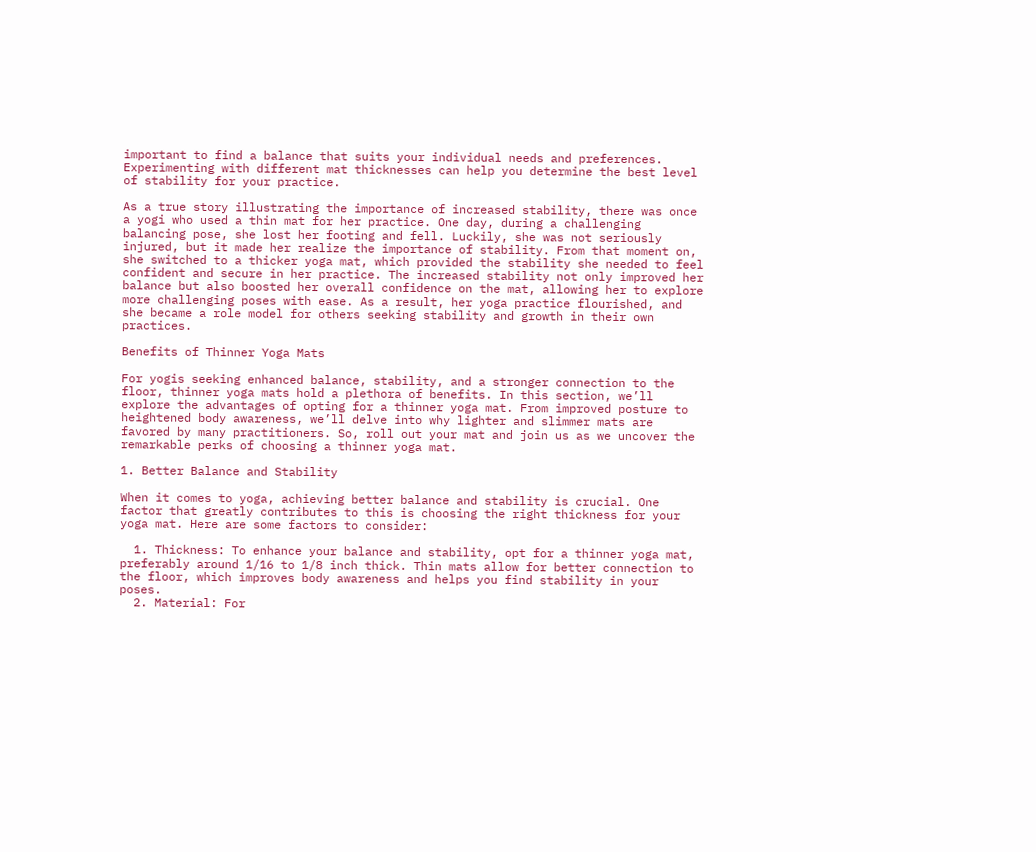important to find a balance that suits your individual needs and preferences. Experimenting with different mat thicknesses can help you determine the best level of stability for your practice.

As a true story illustrating the importance of increased stability, there was once a yogi who used a thin mat for her practice. One day, during a challenging balancing pose, she lost her footing and fell. Luckily, she was not seriously injured, but it made her realize the importance of stability. From that moment on, she switched to a thicker yoga mat, which provided the stability she needed to feel confident and secure in her practice. The increased stability not only improved her balance but also boosted her overall confidence on the mat, allowing her to explore more challenging poses with ease. As a result, her yoga practice flourished, and she became a role model for others seeking stability and growth in their own practices.

Benefits of Thinner Yoga Mats

For yogis seeking enhanced balance, stability, and a stronger connection to the floor, thinner yoga mats hold a plethora of benefits. In this section, we’ll explore the advantages of opting for a thinner yoga mat. From improved posture to heightened body awareness, we’ll delve into why lighter and slimmer mats are favored by many practitioners. So, roll out your mat and join us as we uncover the remarkable perks of choosing a thinner yoga mat.

1. Better Balance and Stability

When it comes to yoga, achieving better balance and stability is crucial. One factor that greatly contributes to this is choosing the right thickness for your yoga mat. Here are some factors to consider:

  1. Thickness: To enhance your balance and stability, opt for a thinner yoga mat, preferably around 1/16 to 1/8 inch thick. Thin mats allow for better connection to the floor, which improves body awareness and helps you find stability in your poses.
  2. Material: For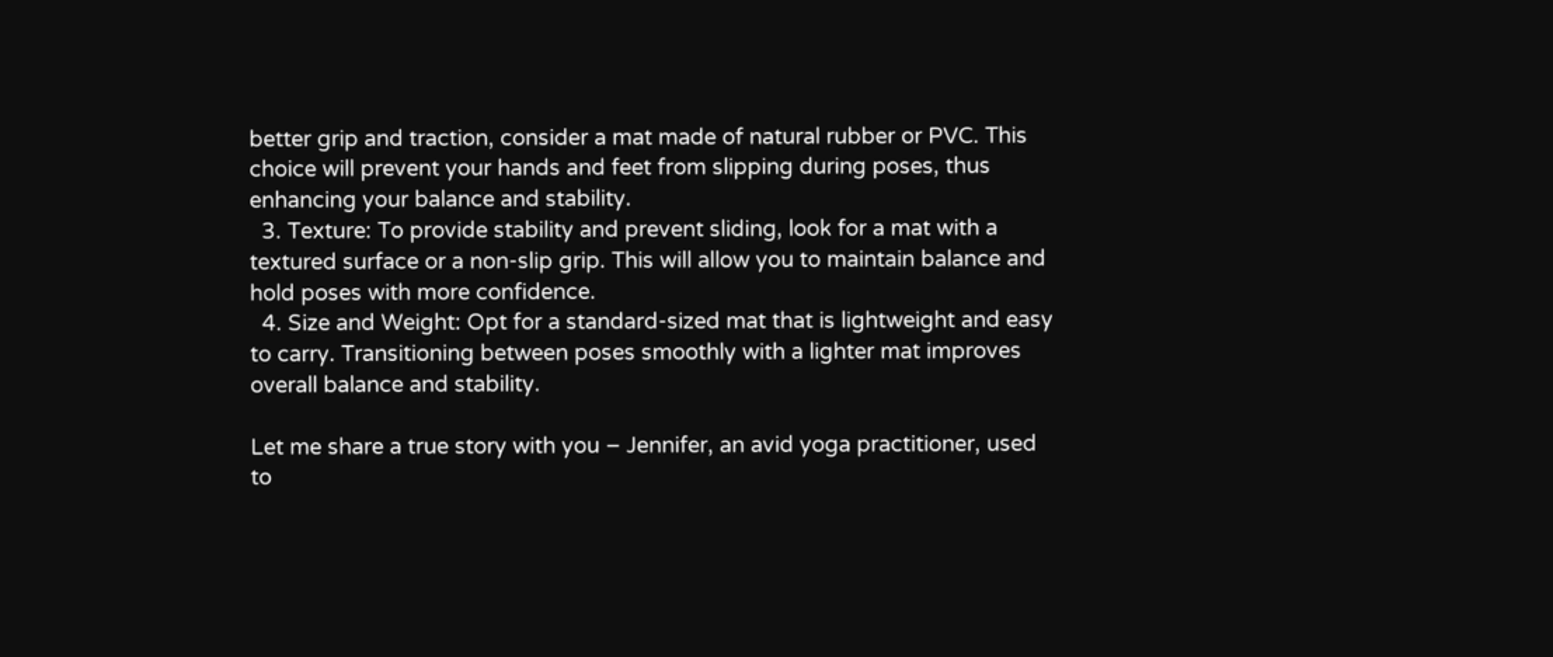better grip and traction, consider a mat made of natural rubber or PVC. This choice will prevent your hands and feet from slipping during poses, thus enhancing your balance and stability.
  3. Texture: To provide stability and prevent sliding, look for a mat with a textured surface or a non-slip grip. This will allow you to maintain balance and hold poses with more confidence.
  4. Size and Weight: Opt for a standard-sized mat that is lightweight and easy to carry. Transitioning between poses smoothly with a lighter mat improves overall balance and stability.

Let me share a true story with you – Jennifer, an avid yoga practitioner, used to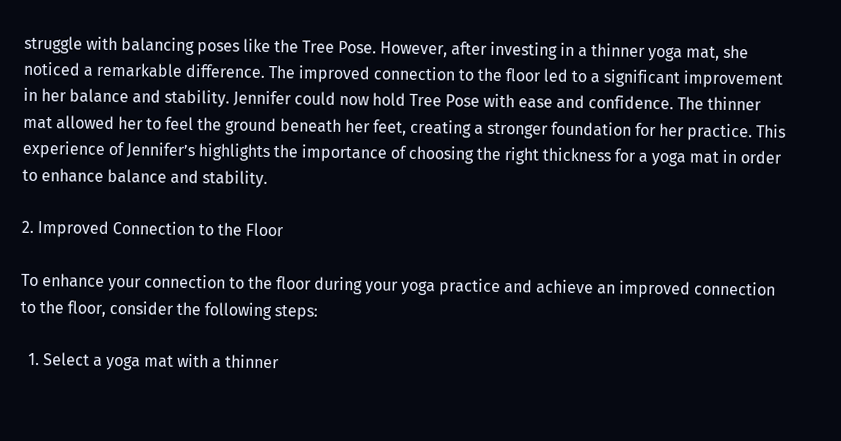struggle with balancing poses like the Tree Pose. However, after investing in a thinner yoga mat, she noticed a remarkable difference. The improved connection to the floor led to a significant improvement in her balance and stability. Jennifer could now hold Tree Pose with ease and confidence. The thinner mat allowed her to feel the ground beneath her feet, creating a stronger foundation for her practice. This experience of Jennifer’s highlights the importance of choosing the right thickness for a yoga mat in order to enhance balance and stability.

2. Improved Connection to the Floor

To enhance your connection to the floor during your yoga practice and achieve an improved connection to the floor, consider the following steps:

  1. Select a yoga mat with a thinner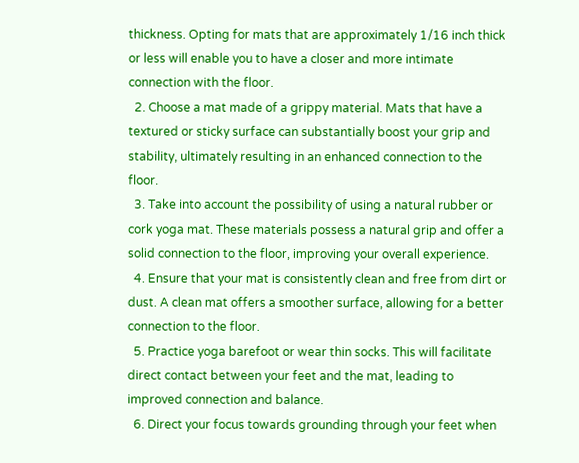thickness. Opting for mats that are approximately 1/16 inch thick or less will enable you to have a closer and more intimate connection with the floor.
  2. Choose a mat made of a grippy material. Mats that have a textured or sticky surface can substantially boost your grip and stability, ultimately resulting in an enhanced connection to the floor.
  3. Take into account the possibility of using a natural rubber or cork yoga mat. These materials possess a natural grip and offer a solid connection to the floor, improving your overall experience.
  4. Ensure that your mat is consistently clean and free from dirt or dust. A clean mat offers a smoother surface, allowing for a better connection to the floor.
  5. Practice yoga barefoot or wear thin socks. This will facilitate direct contact between your feet and the mat, leading to improved connection and balance.
  6. Direct your focus towards grounding through your feet when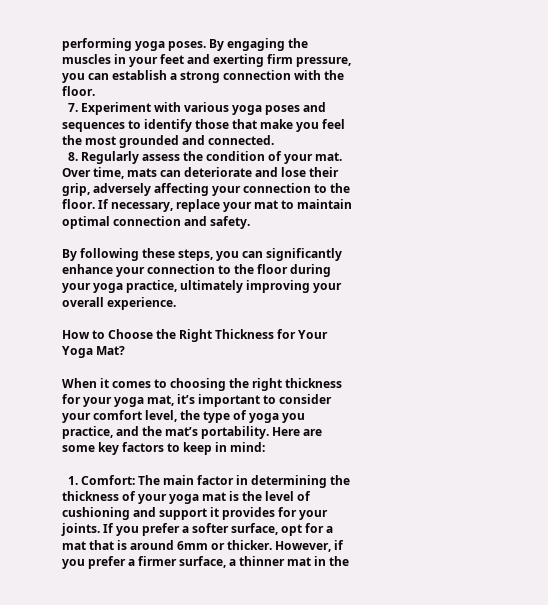performing yoga poses. By engaging the muscles in your feet and exerting firm pressure, you can establish a strong connection with the floor.
  7. Experiment with various yoga poses and sequences to identify those that make you feel the most grounded and connected.
  8. Regularly assess the condition of your mat. Over time, mats can deteriorate and lose their grip, adversely affecting your connection to the floor. If necessary, replace your mat to maintain optimal connection and safety.

By following these steps, you can significantly enhance your connection to the floor during your yoga practice, ultimately improving your overall experience.

How to Choose the Right Thickness for Your Yoga Mat?

When it comes to choosing the right thickness for your yoga mat, it’s important to consider your comfort level, the type of yoga you practice, and the mat’s portability. Here are some key factors to keep in mind:

  1. Comfort: The main factor in determining the thickness of your yoga mat is the level of cushioning and support it provides for your joints. If you prefer a softer surface, opt for a mat that is around 6mm or thicker. However, if you prefer a firmer surface, a thinner mat in the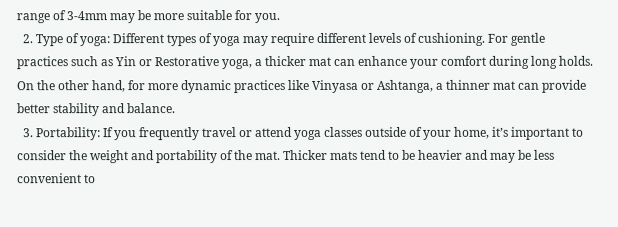range of 3-4mm may be more suitable for you.
  2. Type of yoga: Different types of yoga may require different levels of cushioning. For gentle practices such as Yin or Restorative yoga, a thicker mat can enhance your comfort during long holds. On the other hand, for more dynamic practices like Vinyasa or Ashtanga, a thinner mat can provide better stability and balance.
  3. Portability: If you frequently travel or attend yoga classes outside of your home, it’s important to consider the weight and portability of the mat. Thicker mats tend to be heavier and may be less convenient to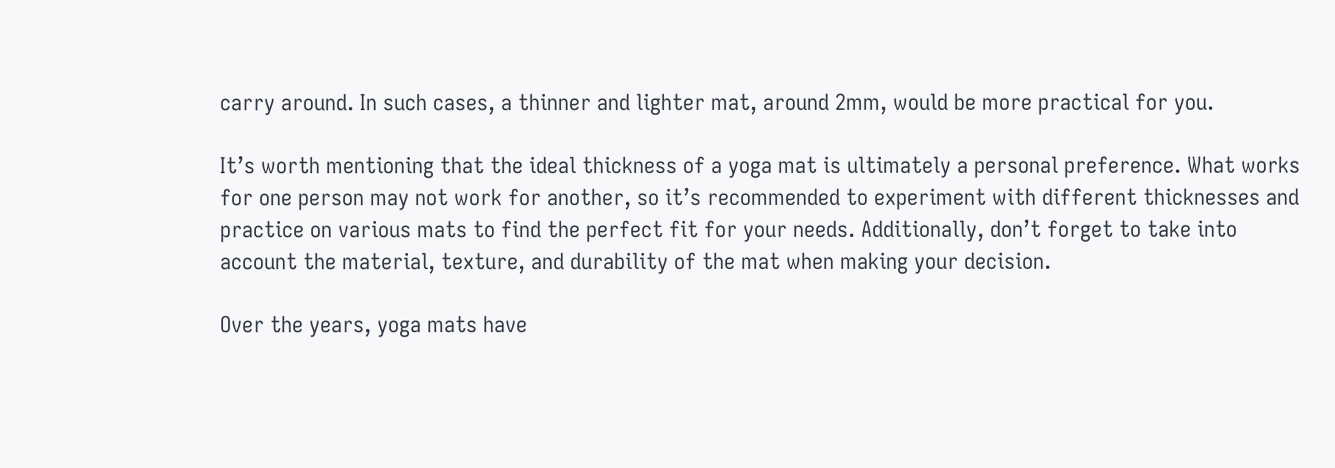carry around. In such cases, a thinner and lighter mat, around 2mm, would be more practical for you.

It’s worth mentioning that the ideal thickness of a yoga mat is ultimately a personal preference. What works for one person may not work for another, so it’s recommended to experiment with different thicknesses and practice on various mats to find the perfect fit for your needs. Additionally, don’t forget to take into account the material, texture, and durability of the mat when making your decision.

Over the years, yoga mats have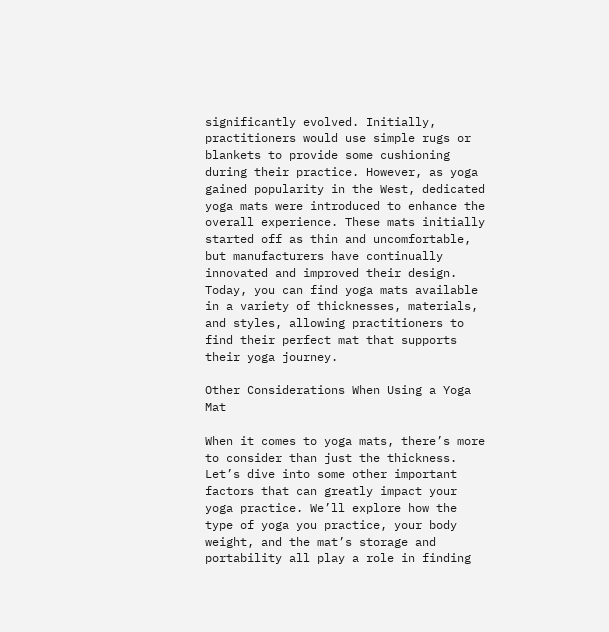significantly evolved. Initially, practitioners would use simple rugs or blankets to provide some cushioning during their practice. However, as yoga gained popularity in the West, dedicated yoga mats were introduced to enhance the overall experience. These mats initially started off as thin and uncomfortable, but manufacturers have continually innovated and improved their design. Today, you can find yoga mats available in a variety of thicknesses, materials, and styles, allowing practitioners to find their perfect mat that supports their yoga journey.

Other Considerations When Using a Yoga Mat

When it comes to yoga mats, there’s more to consider than just the thickness. Let’s dive into some other important factors that can greatly impact your yoga practice. We’ll explore how the type of yoga you practice, your body weight, and the mat’s storage and portability all play a role in finding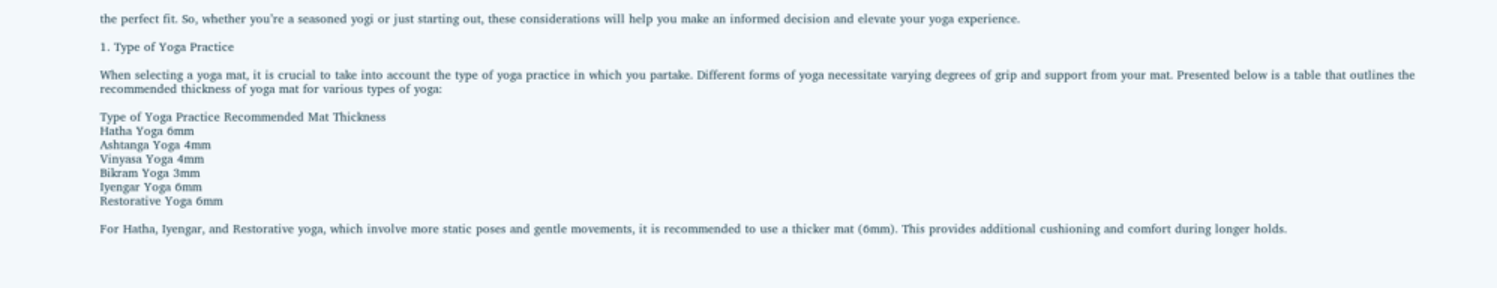the perfect fit. So, whether you’re a seasoned yogi or just starting out, these considerations will help you make an informed decision and elevate your yoga experience.

1. Type of Yoga Practice

When selecting a yoga mat, it is crucial to take into account the type of yoga practice in which you partake. Different forms of yoga necessitate varying degrees of grip and support from your mat. Presented below is a table that outlines the recommended thickness of yoga mat for various types of yoga:

Type of Yoga Practice Recommended Mat Thickness
Hatha Yoga 6mm
Ashtanga Yoga 4mm
Vinyasa Yoga 4mm
Bikram Yoga 3mm
Iyengar Yoga 6mm
Restorative Yoga 6mm

For Hatha, Iyengar, and Restorative yoga, which involve more static poses and gentle movements, it is recommended to use a thicker mat (6mm). This provides additional cushioning and comfort during longer holds.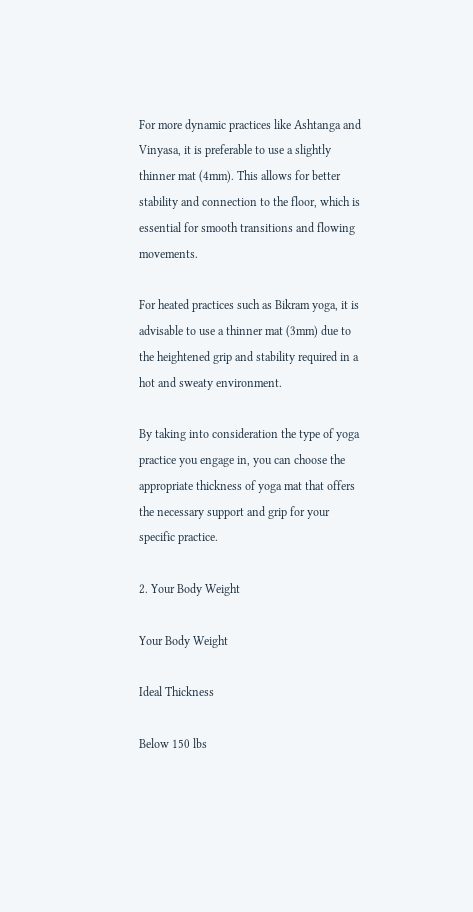For more dynamic practices like Ashtanga and Vinyasa, it is preferable to use a slightly thinner mat (4mm). This allows for better stability and connection to the floor, which is essential for smooth transitions and flowing movements.

For heated practices such as Bikram yoga, it is advisable to use a thinner mat (3mm) due to the heightened grip and stability required in a hot and sweaty environment.

By taking into consideration the type of yoga practice you engage in, you can choose the appropriate thickness of yoga mat that offers the necessary support and grip for your specific practice.

2. Your Body Weight

Your Body Weight

Ideal Thickness

Below 150 lbs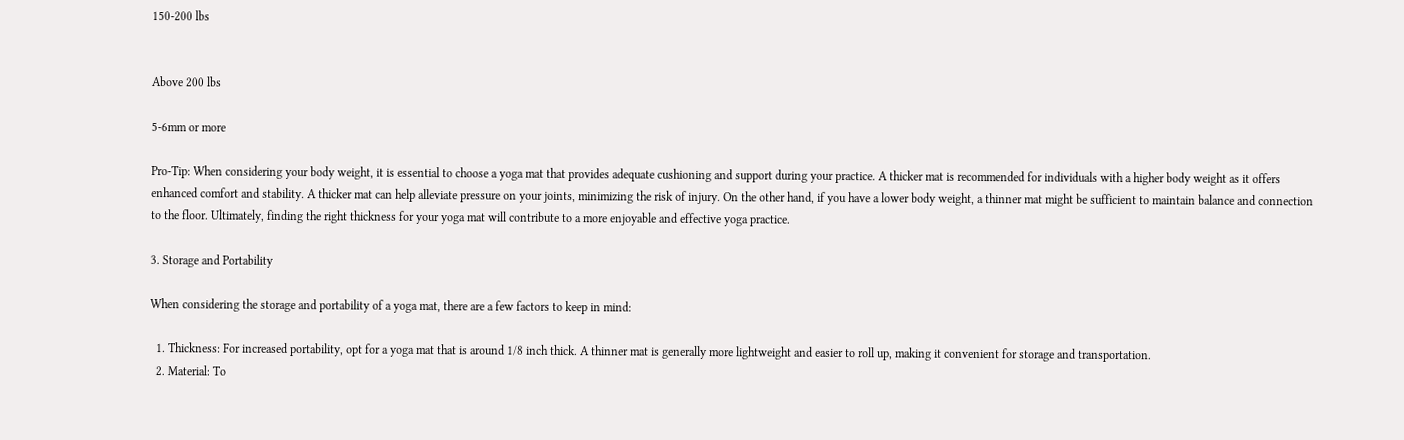150-200 lbs


Above 200 lbs

5-6mm or more

Pro-Tip: When considering your body weight, it is essential to choose a yoga mat that provides adequate cushioning and support during your practice. A thicker mat is recommended for individuals with a higher body weight as it offers enhanced comfort and stability. A thicker mat can help alleviate pressure on your joints, minimizing the risk of injury. On the other hand, if you have a lower body weight, a thinner mat might be sufficient to maintain balance and connection to the floor. Ultimately, finding the right thickness for your yoga mat will contribute to a more enjoyable and effective yoga practice.

3. Storage and Portability

When considering the storage and portability of a yoga mat, there are a few factors to keep in mind:

  1. Thickness: For increased portability, opt for a yoga mat that is around 1/8 inch thick. A thinner mat is generally more lightweight and easier to roll up, making it convenient for storage and transportation.
  2. Material: To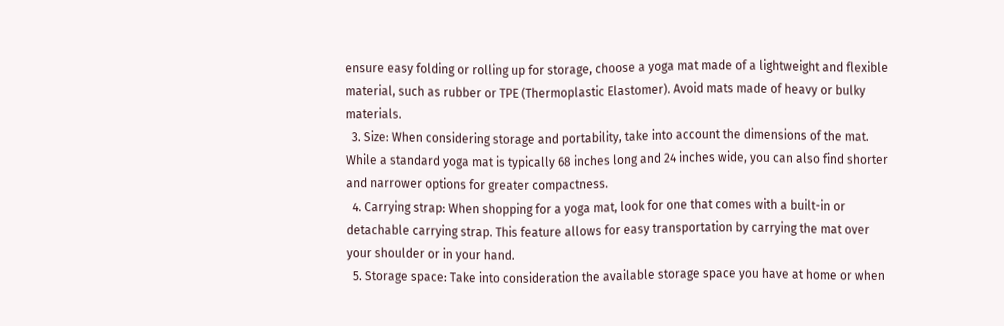ensure easy folding or rolling up for storage, choose a yoga mat made of a lightweight and flexible material, such as rubber or TPE (Thermoplastic Elastomer). Avoid mats made of heavy or bulky materials.
  3. Size: When considering storage and portability, take into account the dimensions of the mat. While a standard yoga mat is typically 68 inches long and 24 inches wide, you can also find shorter and narrower options for greater compactness.
  4. Carrying strap: When shopping for a yoga mat, look for one that comes with a built-in or detachable carrying strap. This feature allows for easy transportation by carrying the mat over your shoulder or in your hand.
  5. Storage space: Take into consideration the available storage space you have at home or when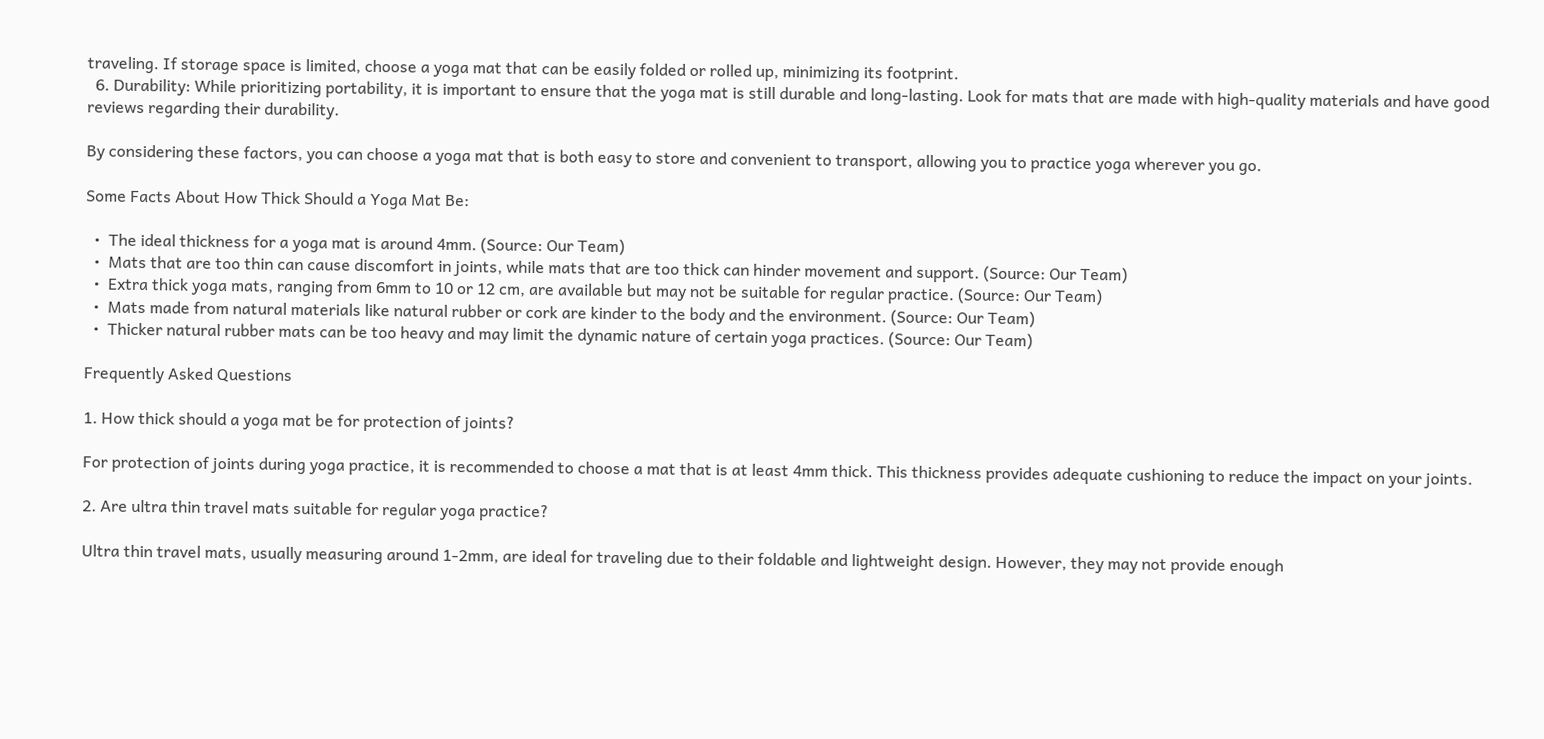traveling. If storage space is limited, choose a yoga mat that can be easily folded or rolled up, minimizing its footprint.
  6. Durability: While prioritizing portability, it is important to ensure that the yoga mat is still durable and long-lasting. Look for mats that are made with high-quality materials and have good reviews regarding their durability.

By considering these factors, you can choose a yoga mat that is both easy to store and convenient to transport, allowing you to practice yoga wherever you go.

Some Facts About How Thick Should a Yoga Mat Be:

  •  The ideal thickness for a yoga mat is around 4mm. (Source: Our Team)
  •  Mats that are too thin can cause discomfort in joints, while mats that are too thick can hinder movement and support. (Source: Our Team)
  •  Extra thick yoga mats, ranging from 6mm to 10 or 12 cm, are available but may not be suitable for regular practice. (Source: Our Team)
  •  Mats made from natural materials like natural rubber or cork are kinder to the body and the environment. (Source: Our Team)
  •  Thicker natural rubber mats can be too heavy and may limit the dynamic nature of certain yoga practices. (Source: Our Team)

Frequently Asked Questions

1. How thick should a yoga mat be for protection of joints?

For protection of joints during yoga practice, it is recommended to choose a mat that is at least 4mm thick. This thickness provides adequate cushioning to reduce the impact on your joints.

2. Are ultra thin travel mats suitable for regular yoga practice?

Ultra thin travel mats, usually measuring around 1-2mm, are ideal for traveling due to their foldable and lightweight design. However, they may not provide enough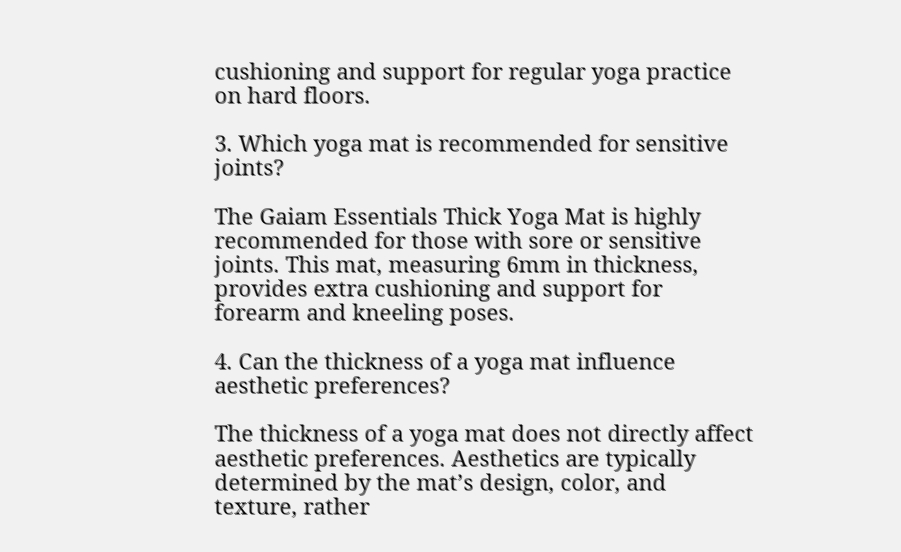cushioning and support for regular yoga practice on hard floors.

3. Which yoga mat is recommended for sensitive joints?

The Gaiam Essentials Thick Yoga Mat is highly recommended for those with sore or sensitive joints. This mat, measuring 6mm in thickness, provides extra cushioning and support for forearm and kneeling poses.

4. Can the thickness of a yoga mat influence aesthetic preferences?

The thickness of a yoga mat does not directly affect aesthetic preferences. Aesthetics are typically determined by the mat’s design, color, and texture, rather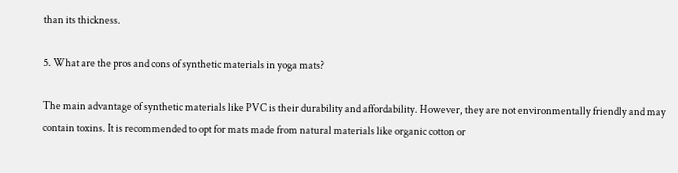than its thickness.

5. What are the pros and cons of synthetic materials in yoga mats?

The main advantage of synthetic materials like PVC is their durability and affordability. However, they are not environmentally friendly and may contain toxins. It is recommended to opt for mats made from natural materials like organic cotton or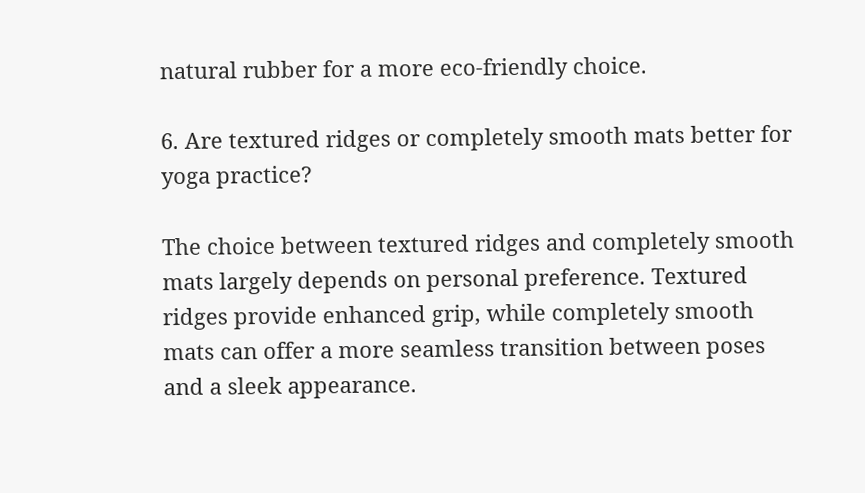natural rubber for a more eco-friendly choice.

6. Are textured ridges or completely smooth mats better for yoga practice?

The choice between textured ridges and completely smooth mats largely depends on personal preference. Textured ridges provide enhanced grip, while completely smooth mats can offer a more seamless transition between poses and a sleek appearance.